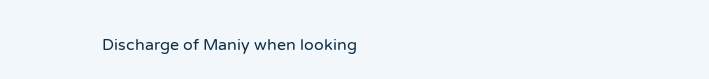Discharge of Maniy when looking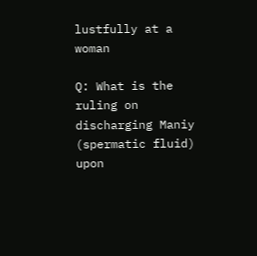lustfully at a woman

Q: What is the ruling on discharging Maniy (spermatic fluid) upon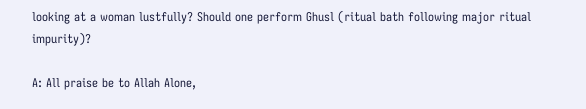looking at a woman lustfully? Should one perform Ghusl (ritual bath following major ritual impurity)?

A: All praise be to Allah Alone,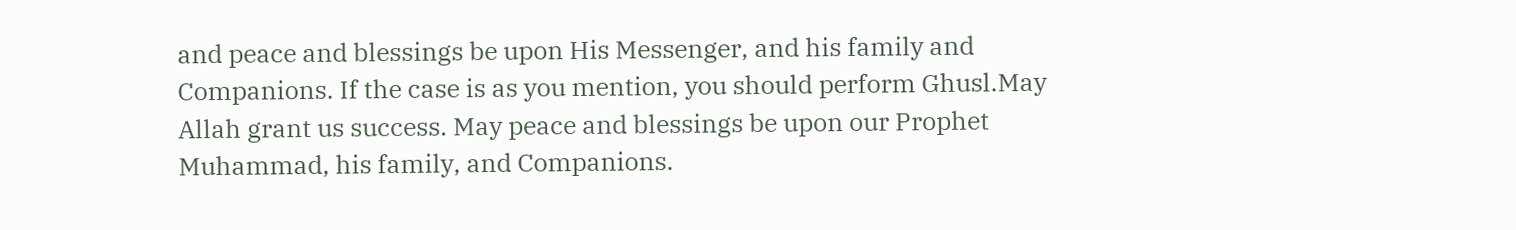and peace and blessings be upon His Messenger, and his family and Companions. If the case is as you mention, you should perform Ghusl.May Allah grant us success. May peace and blessings be upon our Prophet Muhammad, his family, and Companions.